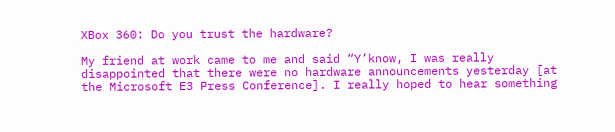XBox 360: Do you trust the hardware?

My friend at work came to me and said “Y’know, I was really disappointed that there were no hardware announcements yesterday [at the Microsoft E3 Press Conference]. I really hoped to hear something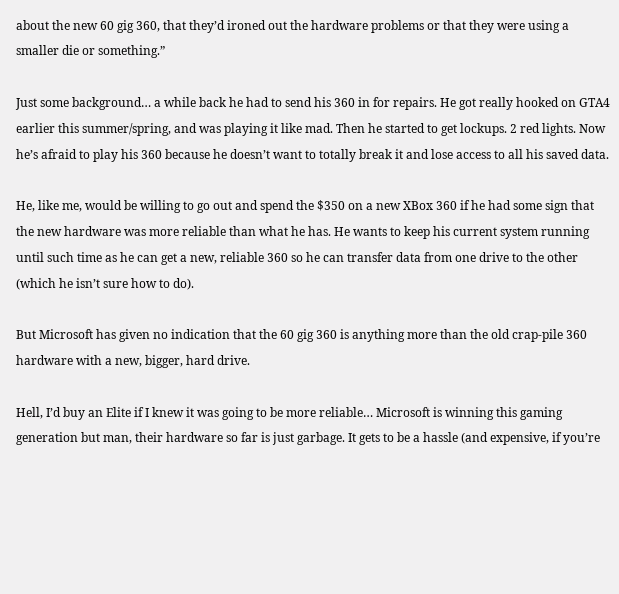about the new 60 gig 360, that they’d ironed out the hardware problems or that they were using a smaller die or something.”

Just some background… a while back he had to send his 360 in for repairs. He got really hooked on GTA4 earlier this summer/spring, and was playing it like mad. Then he started to get lockups. 2 red lights. Now he’s afraid to play his 360 because he doesn’t want to totally break it and lose access to all his saved data.

He, like me, would be willing to go out and spend the $350 on a new XBox 360 if he had some sign that the new hardware was more reliable than what he has. He wants to keep his current system running until such time as he can get a new, reliable 360 so he can transfer data from one drive to the other (which he isn’t sure how to do).

But Microsoft has given no indication that the 60 gig 360 is anything more than the old crap-pile 360 hardware with a new, bigger, hard drive.

Hell, I’d buy an Elite if I knew it was going to be more reliable… Microsoft is winning this gaming generation but man, their hardware so far is just garbage. It gets to be a hassle (and expensive, if you’re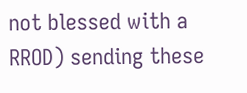not blessed with a RROD) sending these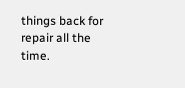things back for repair all the time.